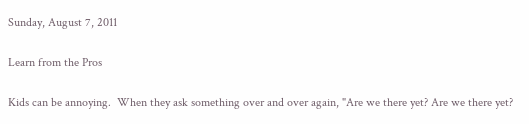Sunday, August 7, 2011

Learn from the Pros

Kids can be annoying.  When they ask something over and over again, "Are we there yet? Are we there yet?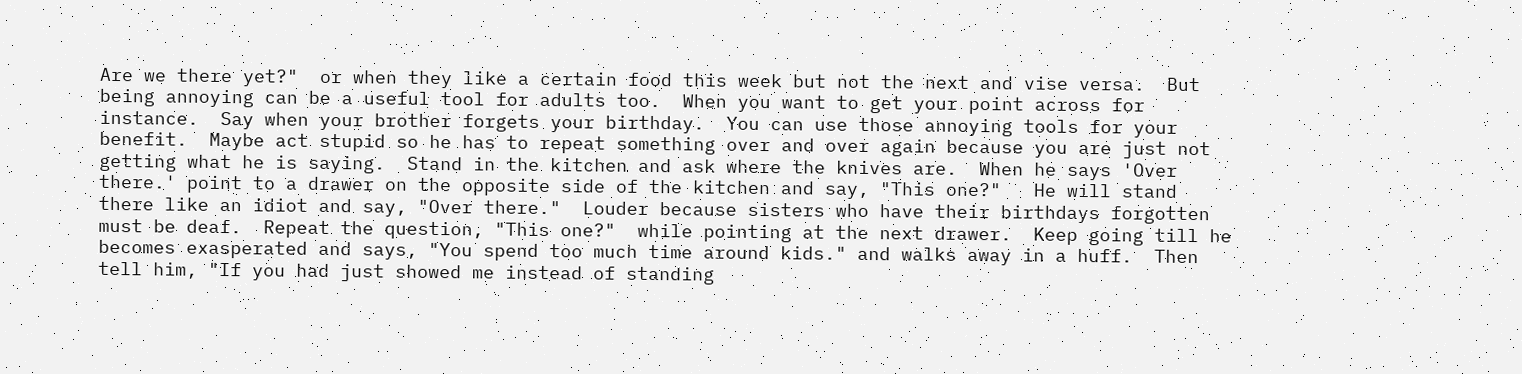Are we there yet?"  or when they like a certain food this week but not the next and vise versa.  But being annoying can be a useful tool for adults too.  When you want to get your point across for instance.  Say when your brother forgets your birthday.  You can use those annoying tools for your benefit.  Maybe act stupid so he has to repeat something over and over again because you are just not getting what he is saying.  Stand in the kitchen and ask where the knives are.  When he says 'Over there.' point to a drawer on the opposite side of the kitchen and say, "This one?"   He will stand there like an idiot and say, "Over there."  Louder because sisters who have their birthdays forgotten must be deaf.  Repeat the question, "This one?"  while pointing at the next drawer.  Keep going till he becomes exasperated and says, "You spend too much time around kids." and walks away in a huff.  Then tell him, "If you had just showed me instead of standing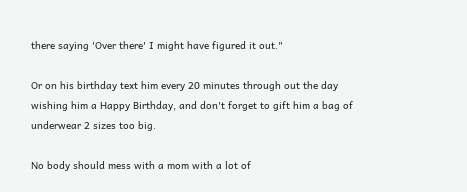there saying 'Over there' I might have figured it out."

Or on his birthday text him every 20 minutes through out the day wishing him a Happy Birthday, and don't forget to gift him a bag of underwear 2 sizes too big.

No body should mess with a mom with a lot of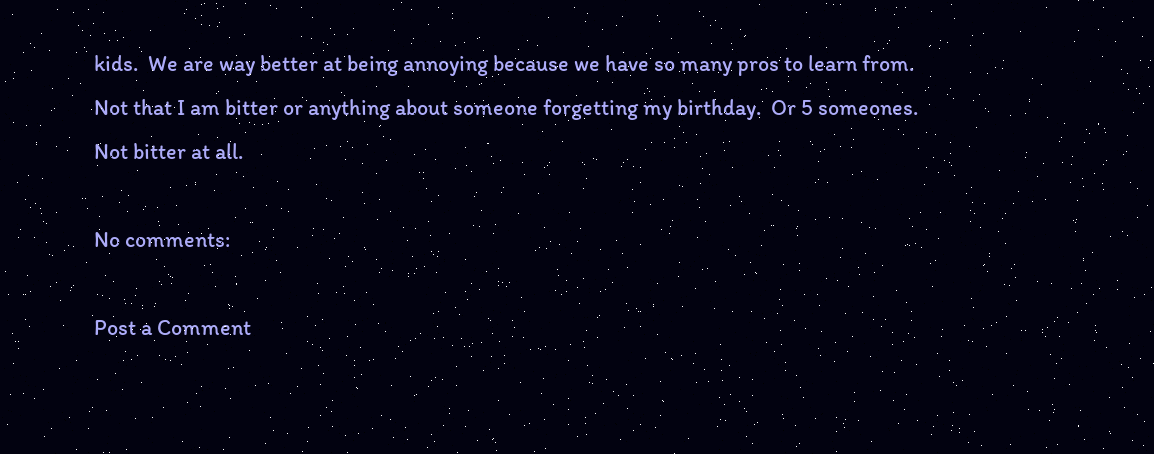kids.  We are way better at being annoying because we have so many pros to learn from.  Not that I am bitter or anything about someone forgetting my birthday.  Or 5 someones.  Not bitter at all.

No comments:

Post a Comment